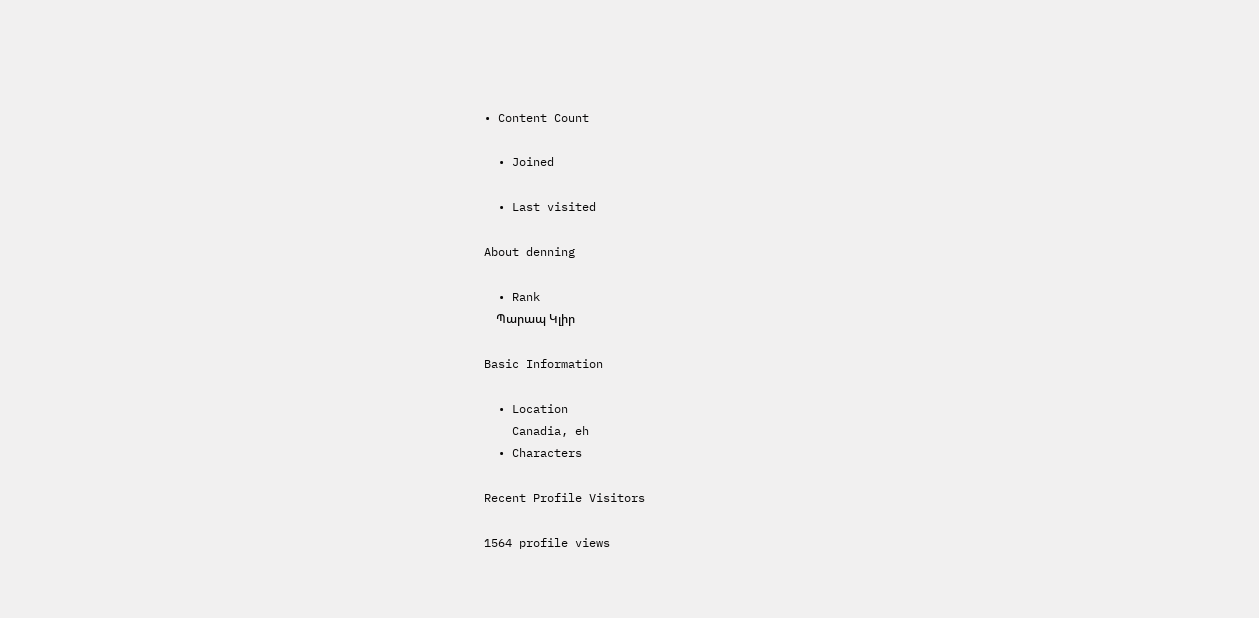• Content Count

  • Joined

  • Last visited

About denning

  • Rank
    Պարապ Կլիր

Basic Information

  • Location
    Canadia, eh
  • Characters

Recent Profile Visitors

1564 profile views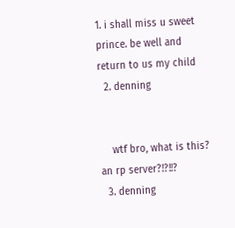1. i shall miss u sweet prince. be well and return to us my child
  2. denning


    wtf bro, what is this? an rp server?!?!!?
  3. denning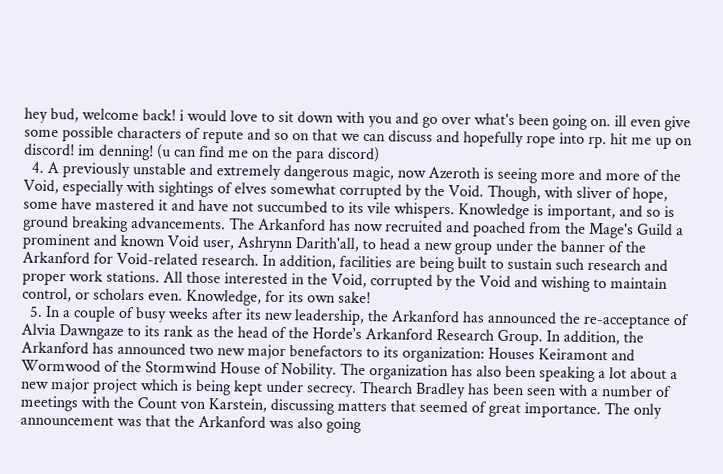hey bud, welcome back! i would love to sit down with you and go over what's been going on. ill even give some possible characters of repute and so on that we can discuss and hopefully rope into rp. hit me up on discord! im denning! (u can find me on the para discord)
  4. A previously unstable and extremely dangerous magic, now Azeroth is seeing more and more of the Void, especially with sightings of elves somewhat corrupted by the Void. Though, with sliver of hope, some have mastered it and have not succumbed to its vile whispers. Knowledge is important, and so is ground breaking advancements. The Arkanford has now recruited and poached from the Mage's Guild a prominent and known Void user, Ashrynn Darith'all, to head a new group under the banner of the Arkanford for Void-related research. In addition, facilities are being built to sustain such research and proper work stations. All those interested in the Void, corrupted by the Void and wishing to maintain control, or scholars even. Knowledge, for its own sake!
  5. In a couple of busy weeks after its new leadership, the Arkanford has announced the re-acceptance of Alvia Dawngaze to its rank as the head of the Horde's Arkanford Research Group. In addition, the Arkanford has announced two new major benefactors to its organization: Houses Keiramont and Wormwood of the Stormwind House of Nobility. The organization has also been speaking a lot about a new major project which is being kept under secrecy. Thearch Bradley has been seen with a number of meetings with the Count von Karstein, discussing matters that seemed of great importance. The only announcement was that the Arkanford was also going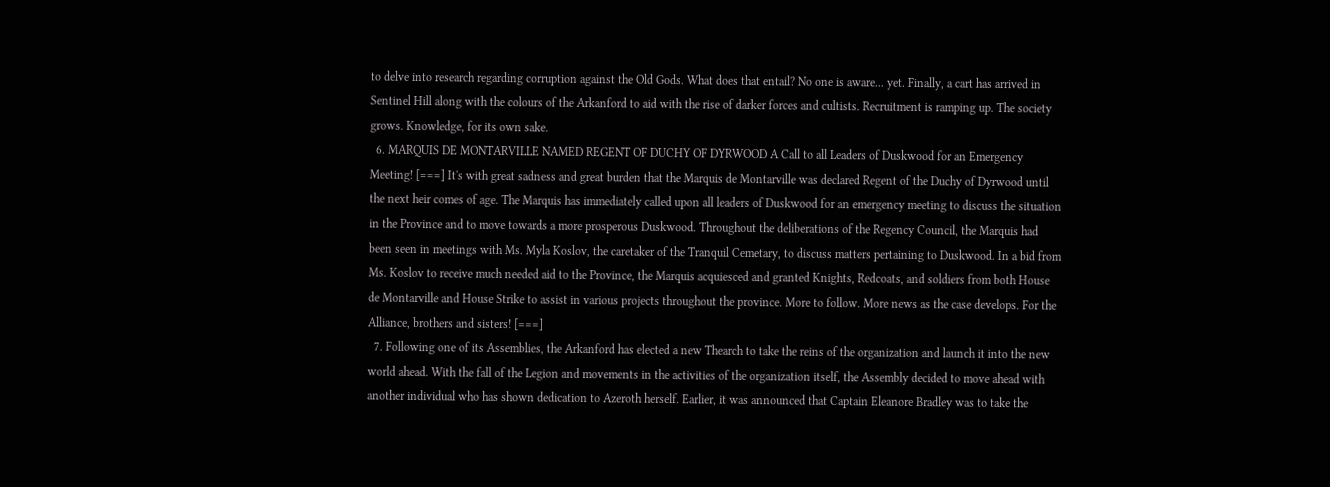to delve into research regarding corruption against the Old Gods. What does that entail? No one is aware... yet. Finally, a cart has arrived in Sentinel Hill along with the colours of the Arkanford to aid with the rise of darker forces and cultists. Recruitment is ramping up. The society grows. Knowledge, for its own sake.
  6. MARQUIS DE MONTARVILLE NAMED REGENT OF DUCHY OF DYRWOOD A Call to all Leaders of Duskwood for an Emergency Meeting! [===] It's with great sadness and great burden that the Marquis de Montarville was declared Regent of the Duchy of Dyrwood until the next heir comes of age. The Marquis has immediately called upon all leaders of Duskwood for an emergency meeting to discuss the situation in the Province and to move towards a more prosperous Duskwood. Throughout the deliberations of the Regency Council, the Marquis had been seen in meetings with Ms. Myla Koslov, the caretaker of the Tranquil Cemetary, to discuss matters pertaining to Duskwood. In a bid from Ms. Koslov to receive much needed aid to the Province, the Marquis acquiesced and granted Knights, Redcoats, and soldiers from both House de Montarville and House Strike to assist in various projects throughout the province. More to follow. More news as the case develops. For the Alliance, brothers and sisters! [===]
  7. Following one of its Assemblies, the Arkanford has elected a new Thearch to take the reins of the organization and launch it into the new world ahead. With the fall of the Legion and movements in the activities of the organization itself, the Assembly decided to move ahead with another individual who has shown dedication to Azeroth herself. Earlier, it was announced that Captain Eleanore Bradley was to take the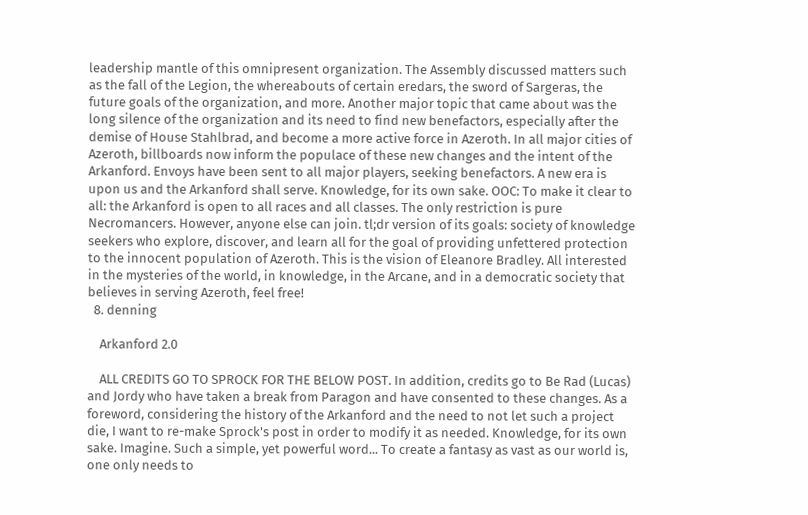leadership mantle of this omnipresent organization. The Assembly discussed matters such as the fall of the Legion, the whereabouts of certain eredars, the sword of Sargeras, the future goals of the organization, and more. Another major topic that came about was the long silence of the organization and its need to find new benefactors, especially after the demise of House Stahlbrad, and become a more active force in Azeroth. In all major cities of Azeroth, billboards now inform the populace of these new changes and the intent of the Arkanford. Envoys have been sent to all major players, seeking benefactors. A new era is upon us and the Arkanford shall serve. Knowledge, for its own sake. OOC: To make it clear to all: the Arkanford is open to all races and all classes. The only restriction is pure Necromancers. However, anyone else can join. tl;dr version of its goals: society of knowledge seekers who explore, discover, and learn all for the goal of providing unfettered protection to the innocent population of Azeroth. This is the vision of Eleanore Bradley. All interested in the mysteries of the world, in knowledge, in the Arcane, and in a democratic society that believes in serving Azeroth, feel free!
  8. denning

    Arkanford 2.0

    ALL CREDITS GO TO SPROCK FOR THE BELOW POST. In addition, credits go to Be Rad (Lucas) and Jordy who have taken a break from Paragon and have consented to these changes. As a foreword, considering the history of the Arkanford and the need to not let such a project die, I want to re-make Sprock's post in order to modify it as needed. Knowledge, for its own sake. Imagine. Such a simple, yet powerful word... To create a fantasy as vast as our world is, one only needs to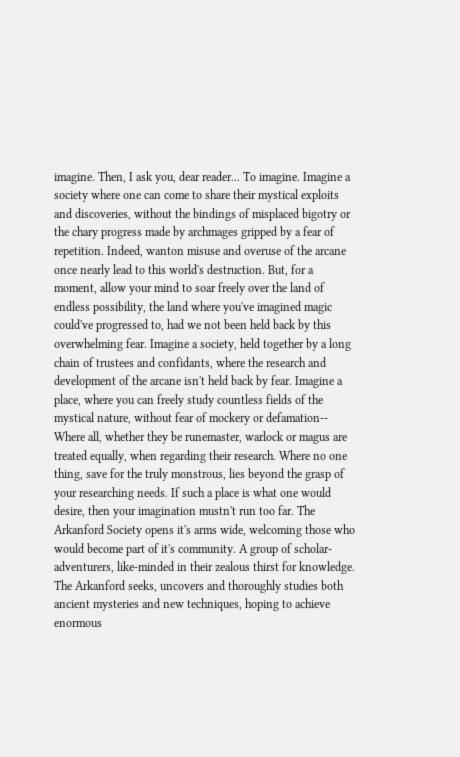imagine. Then, I ask you, dear reader... To imagine. Imagine a society where one can come to share their mystical exploits and discoveries, without the bindings of misplaced bigotry or the chary progress made by archmages gripped by a fear of repetition. Indeed, wanton misuse and overuse of the arcane once nearly lead to this world's destruction. But, for a moment, allow your mind to soar freely over the land of endless possibility, the land where you've imagined magic could've progressed to, had we not been held back by this overwhelming fear. Imagine a society, held together by a long chain of trustees and confidants, where the research and development of the arcane isn't held back by fear. Imagine a place, where you can freely study countless fields of the mystical nature, without fear of mockery or defamation-- Where all, whether they be runemaster, warlock or magus are treated equally, when regarding their research. Where no one thing, save for the truly monstrous, lies beyond the grasp of your researching needs. If such a place is what one would desire, then your imagination mustn't run too far. The Arkanford Society opens it's arms wide, welcoming those who would become part of it's community. A group of scholar-adventurers, like-minded in their zealous thirst for knowledge. The Arkanford seeks, uncovers and thoroughly studies both ancient mysteries and new techniques, hoping to achieve enormous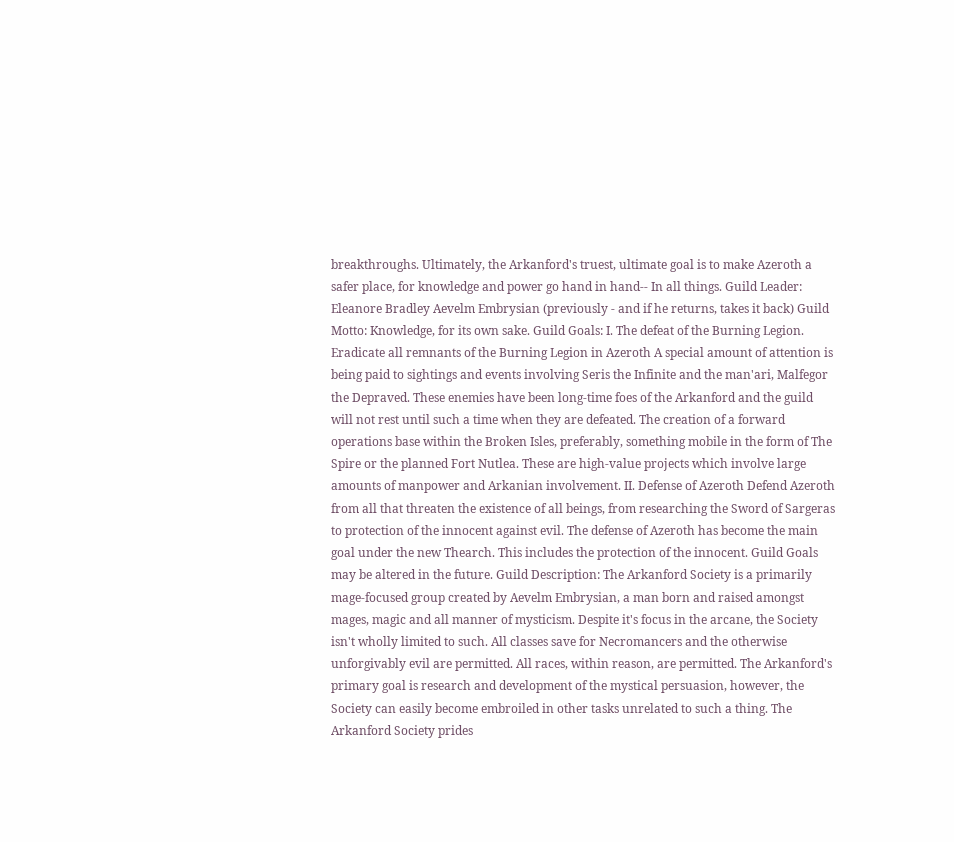breakthroughs. Ultimately, the Arkanford's truest, ultimate goal is to make Azeroth a safer place, for knowledge and power go hand in hand-- In all things. Guild Leader: Eleanore Bradley Aevelm Embrysian (previously - and if he returns, takes it back) Guild Motto: Knowledge, for its own sake. Guild Goals: I. The defeat of the Burning Legion. Eradicate all remnants of the Burning Legion in Azeroth A special amount of attention is being paid to sightings and events involving Seris the Infinite and the man'ari, Malfegor the Depraved. These enemies have been long-time foes of the Arkanford and the guild will not rest until such a time when they are defeated. The creation of a forward operations base within the Broken Isles, preferably, something mobile in the form of The Spire or the planned Fort Nutlea. These are high-value projects which involve large amounts of manpower and Arkanian involvement. II. Defense of Azeroth Defend Azeroth from all that threaten the existence of all beings, from researching the Sword of Sargeras to protection of the innocent against evil. The defense of Azeroth has become the main goal under the new Thearch. This includes the protection of the innocent. Guild Goals may be altered in the future. Guild Description: The Arkanford Society is a primarily mage-focused group created by Aevelm Embrysian, a man born and raised amongst mages, magic and all manner of mysticism. Despite it's focus in the arcane, the Society isn't wholly limited to such. All classes save for Necromancers and the otherwise unforgivably evil are permitted. All races, within reason, are permitted. The Arkanford's primary goal is research and development of the mystical persuasion, however, the Society can easily become embroiled in other tasks unrelated to such a thing. The Arkanford Society prides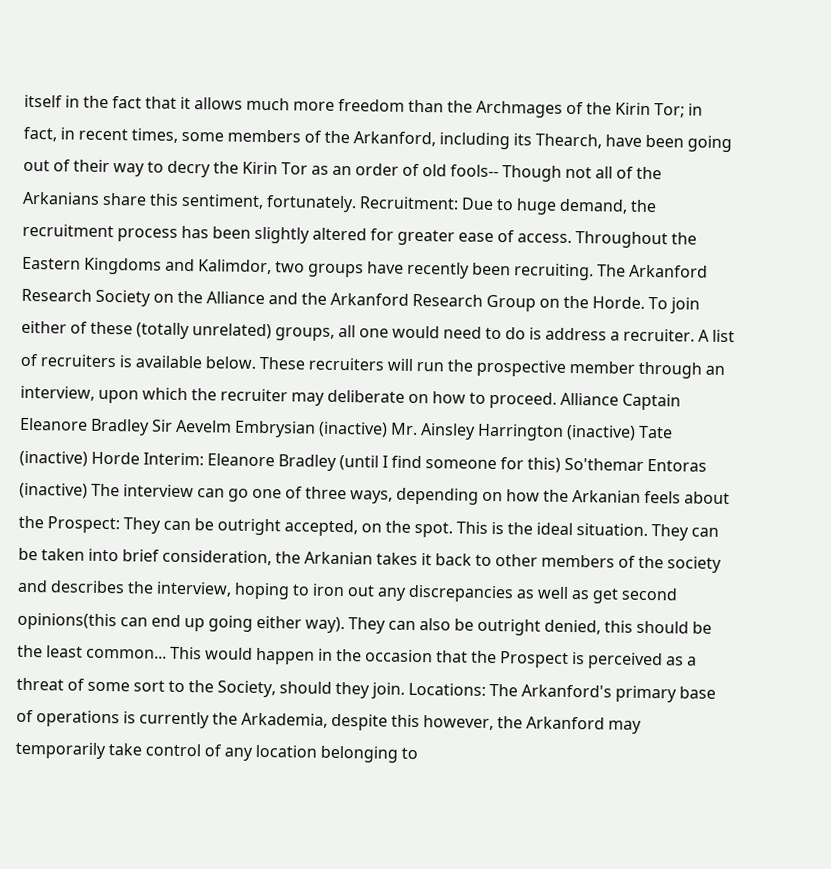itself in the fact that it allows much more freedom than the Archmages of the Kirin Tor; in fact, in recent times, some members of the Arkanford, including its Thearch, have been going out of their way to decry the Kirin Tor as an order of old fools-- Though not all of the Arkanians share this sentiment, fortunately. Recruitment: Due to huge demand, the recruitment process has been slightly altered for greater ease of access. Throughout the Eastern Kingdoms and Kalimdor, two groups have recently been recruiting. The Arkanford Research Society on the Alliance and the Arkanford Research Group on the Horde. To join either of these (totally unrelated) groups, all one would need to do is address a recruiter. A list of recruiters is available below. These recruiters will run the prospective member through an interview, upon which the recruiter may deliberate on how to proceed. Alliance Captain Eleanore Bradley Sir Aevelm Embrysian (inactive) Mr. Ainsley Harrington (inactive) Tate (inactive) Horde Interim: Eleanore Bradley (until I find someone for this) So'themar Entoras (inactive) The interview can go one of three ways, depending on how the Arkanian feels about the Prospect: They can be outright accepted, on the spot. This is the ideal situation. They can be taken into brief consideration, the Arkanian takes it back to other members of the society and describes the interview, hoping to iron out any discrepancies as well as get second opinions(this can end up going either way). They can also be outright denied, this should be the least common... This would happen in the occasion that the Prospect is perceived as a threat of some sort to the Society, should they join. Locations: The Arkanford's primary base of operations is currently the Arkademia, despite this however, the Arkanford may temporarily take control of any location belonging to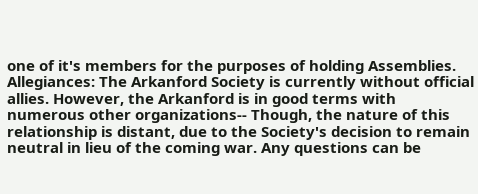one of it's members for the purposes of holding Assemblies. Allegiances: The Arkanford Society is currently without official allies. However, the Arkanford is in good terms with numerous other organizations-- Though, the nature of this relationship is distant, due to the Society's decision to remain neutral in lieu of the coming war. Any questions can be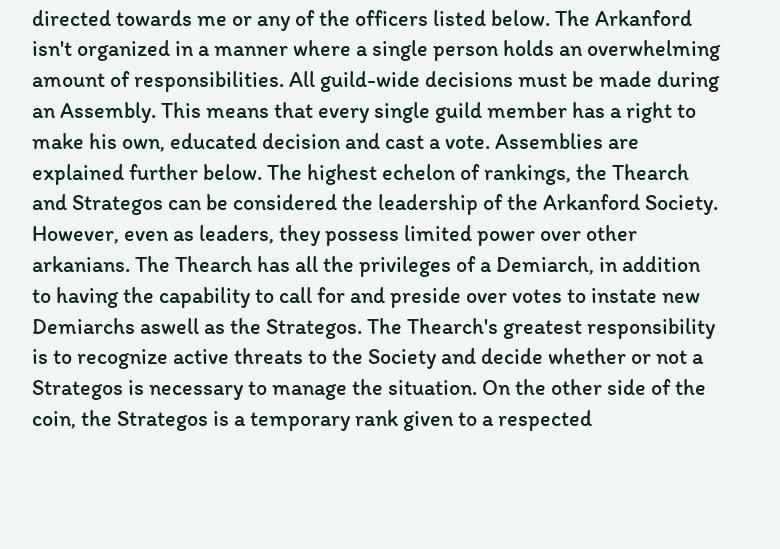directed towards me or any of the officers listed below. The Arkanford isn't organized in a manner where a single person holds an overwhelming amount of responsibilities. All guild-wide decisions must be made during an Assembly. This means that every single guild member has a right to make his own, educated decision and cast a vote. Assemblies are explained further below. The highest echelon of rankings, the Thearch and Strategos can be considered the leadership of the Arkanford Society. However, even as leaders, they possess limited power over other arkanians. The Thearch has all the privileges of a Demiarch, in addition to having the capability to call for and preside over votes to instate new Demiarchs aswell as the Strategos. The Thearch's greatest responsibility is to recognize active threats to the Society and decide whether or not a Strategos is necessary to manage the situation. On the other side of the coin, the Strategos is a temporary rank given to a respected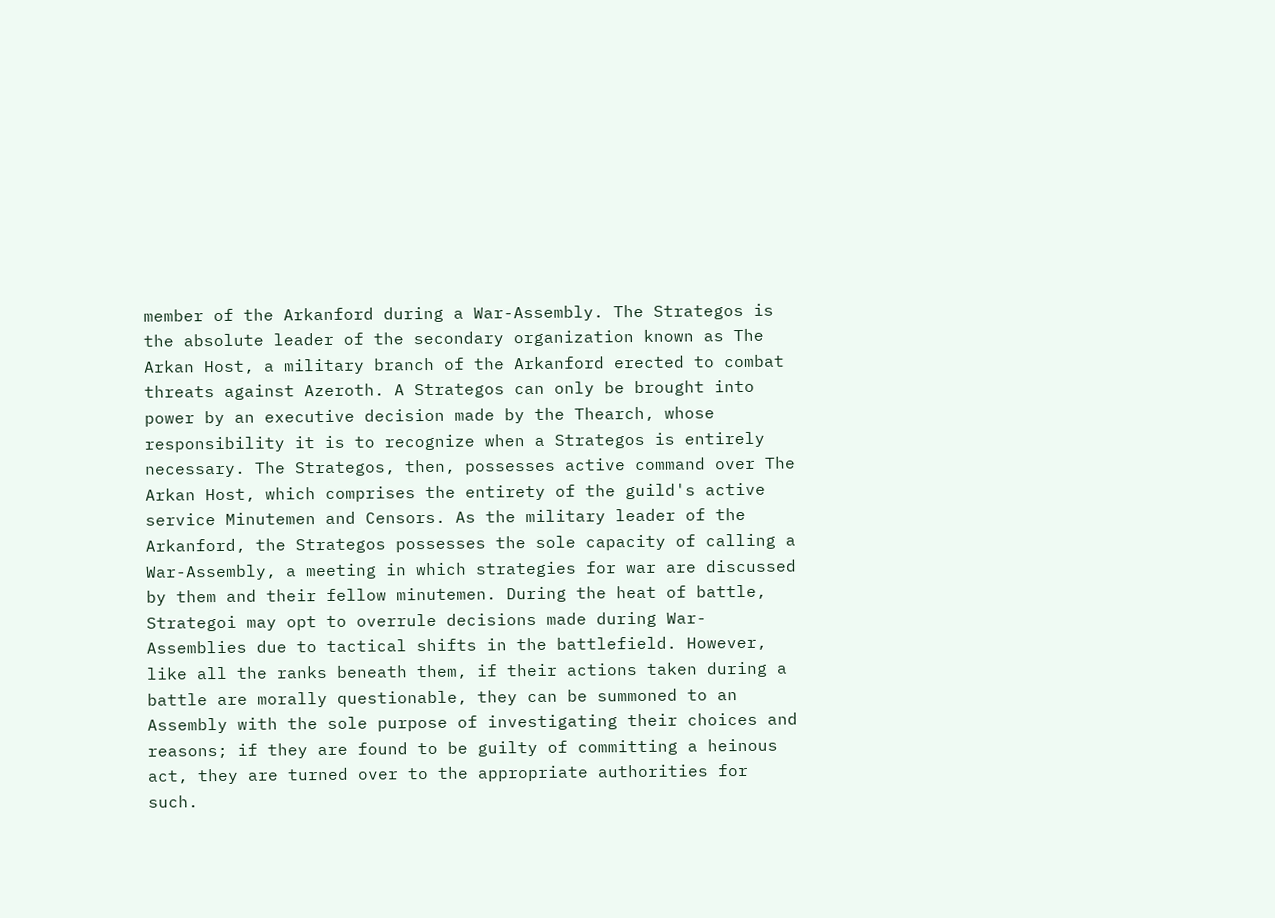member of the Arkanford during a War-Assembly. The Strategos is the absolute leader of the secondary organization known as The Arkan Host, a military branch of the Arkanford erected to combat threats against Azeroth. A Strategos can only be brought into power by an executive decision made by the Thearch, whose responsibility it is to recognize when a Strategos is entirely necessary. The Strategos, then, possesses active command over The Arkan Host, which comprises the entirety of the guild's active service Minutemen and Censors. As the military leader of the Arkanford, the Strategos possesses the sole capacity of calling a War-Assembly, a meeting in which strategies for war are discussed by them and their fellow minutemen. During the heat of battle, Strategoi may opt to overrule decisions made during War-Assemblies due to tactical shifts in the battlefield. However, like all the ranks beneath them, if their actions taken during a battle are morally questionable, they can be summoned to an Assembly with the sole purpose of investigating their choices and reasons; if they are found to be guilty of committing a heinous act, they are turned over to the appropriate authorities for such.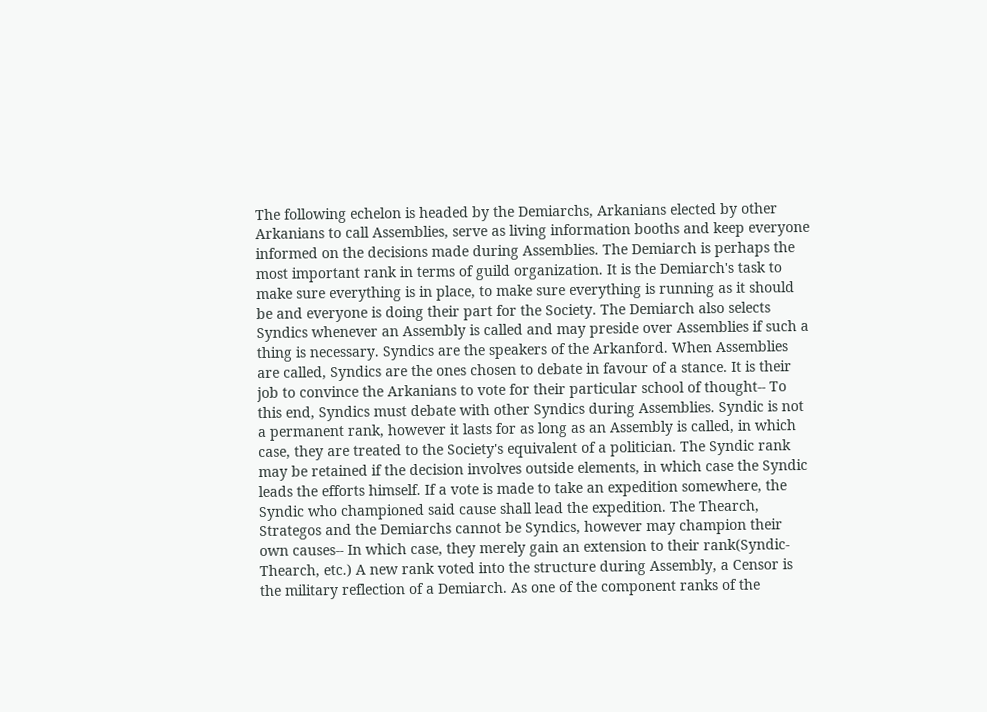The following echelon is headed by the Demiarchs, Arkanians elected by other Arkanians to call Assemblies, serve as living information booths and keep everyone informed on the decisions made during Assemblies. The Demiarch is perhaps the most important rank in terms of guild organization. It is the Demiarch's task to make sure everything is in place, to make sure everything is running as it should be and everyone is doing their part for the Society. The Demiarch also selects Syndics whenever an Assembly is called and may preside over Assemblies if such a thing is necessary. Syndics are the speakers of the Arkanford. When Assemblies are called, Syndics are the ones chosen to debate in favour of a stance. It is their job to convince the Arkanians to vote for their particular school of thought-- To this end, Syndics must debate with other Syndics during Assemblies. Syndic is not a permanent rank, however it lasts for as long as an Assembly is called, in which case, they are treated to the Society's equivalent of a politician. The Syndic rank may be retained if the decision involves outside elements, in which case the Syndic leads the efforts himself. If a vote is made to take an expedition somewhere, the Syndic who championed said cause shall lead the expedition. The Thearch, Strategos and the Demiarchs cannot be Syndics, however may champion their own causes-- In which case, they merely gain an extension to their rank(Syndic-Thearch, etc.) A new rank voted into the structure during Assembly, a Censor is the military reflection of a Demiarch. As one of the component ranks of the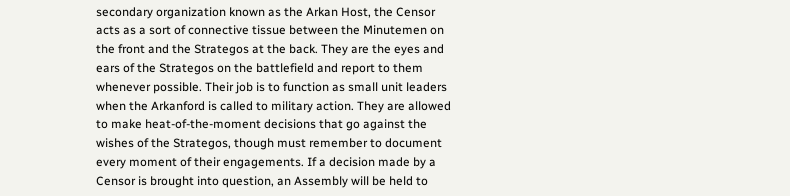secondary organization known as the Arkan Host, the Censor acts as a sort of connective tissue between the Minutemen on the front and the Strategos at the back. They are the eyes and ears of the Strategos on the battlefield and report to them whenever possible. Their job is to function as small unit leaders when the Arkanford is called to military action. They are allowed to make heat-of-the-moment decisions that go against the wishes of the Strategos, though must remember to document every moment of their engagements. If a decision made by a Censor is brought into question, an Assembly will be held to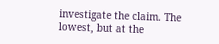investigate the claim. The lowest, but at the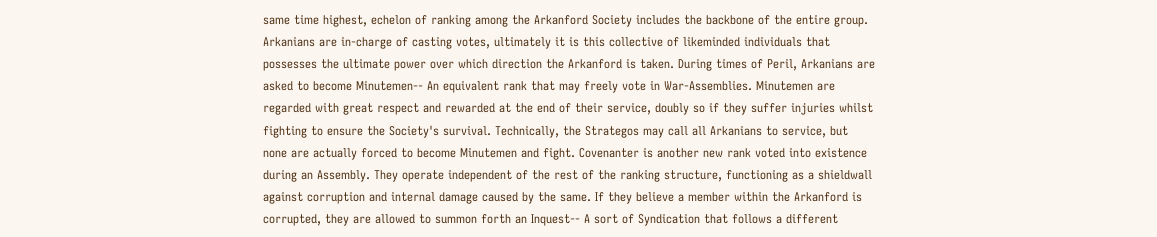same time highest, echelon of ranking among the Arkanford Society includes the backbone of the entire group. Arkanians are in-charge of casting votes, ultimately it is this collective of likeminded individuals that possesses the ultimate power over which direction the Arkanford is taken. During times of Peril, Arkanians are asked to become Minutemen-- An equivalent rank that may freely vote in War-Assemblies. Minutemen are regarded with great respect and rewarded at the end of their service, doubly so if they suffer injuries whilst fighting to ensure the Society's survival. Technically, the Strategos may call all Arkanians to service, but none are actually forced to become Minutemen and fight. Covenanter is another new rank voted into existence during an Assembly. They operate independent of the rest of the ranking structure, functioning as a shieldwall against corruption and internal damage caused by the same. If they believe a member within the Arkanford is corrupted, they are allowed to summon forth an Inquest-- A sort of Syndication that follows a different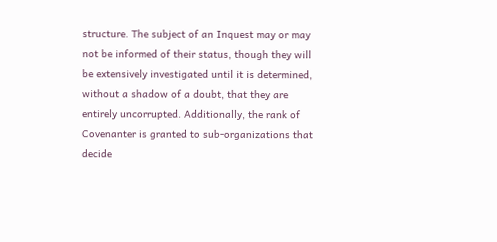structure. The subject of an Inquest may or may not be informed of their status, though they will be extensively investigated until it is determined, without a shadow of a doubt, that they are entirely uncorrupted. Additionally, the rank of Covenanter is granted to sub-organizations that decide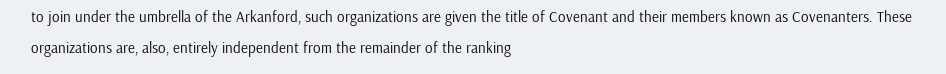to join under the umbrella of the Arkanford, such organizations are given the title of Covenant and their members known as Covenanters. These organizations are, also, entirely independent from the remainder of the ranking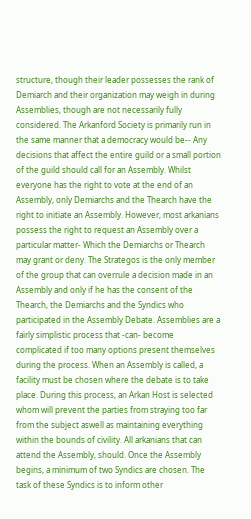structure, though their leader possesses the rank of Demiarch and their organization may weigh in during Assemblies, though are not necessarily fully considered. The Arkanford Society is primarily run in the same manner that a democracy would be-- Any decisions that affect the entire guild or a small portion of the guild should call for an Assembly. Whilst everyone has the right to vote at the end of an Assembly, only Demiarchs and the Thearch have the right to initiate an Assembly. However, most arkanians possess the right to request an Assembly over a particular matter- Which the Demiarchs or Thearch may grant or deny. The Strategos is the only member of the group that can overrule a decision made in an Assembly and only if he has the consent of the Thearch, the Demiarchs and the Syndics who participated in the Assembly Debate. Assemblies are a fairly simplistic process that -can- become complicated if too many options present themselves during the process. When an Assembly is called, a facility must be chosen where the debate is to take place. During this process, an Arkan Host is selected whom will prevent the parties from straying too far from the subject aswell as maintaining everything within the bounds of civility. All arkanians that can attend the Assembly, should. Once the Assembly begins, a minimum of two Syndics are chosen. The task of these Syndics is to inform other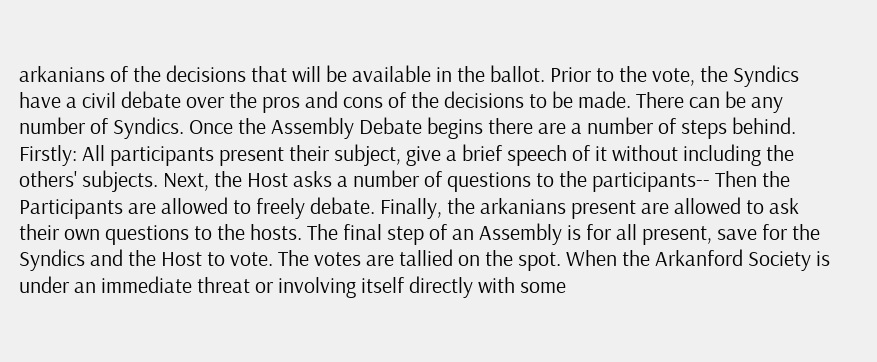arkanians of the decisions that will be available in the ballot. Prior to the vote, the Syndics have a civil debate over the pros and cons of the decisions to be made. There can be any number of Syndics. Once the Assembly Debate begins there are a number of steps behind. Firstly: All participants present their subject, give a brief speech of it without including the others' subjects. Next, the Host asks a number of questions to the participants-- Then the Participants are allowed to freely debate. Finally, the arkanians present are allowed to ask their own questions to the hosts. The final step of an Assembly is for all present, save for the Syndics and the Host to vote. The votes are tallied on the spot. When the Arkanford Society is under an immediate threat or involving itself directly with some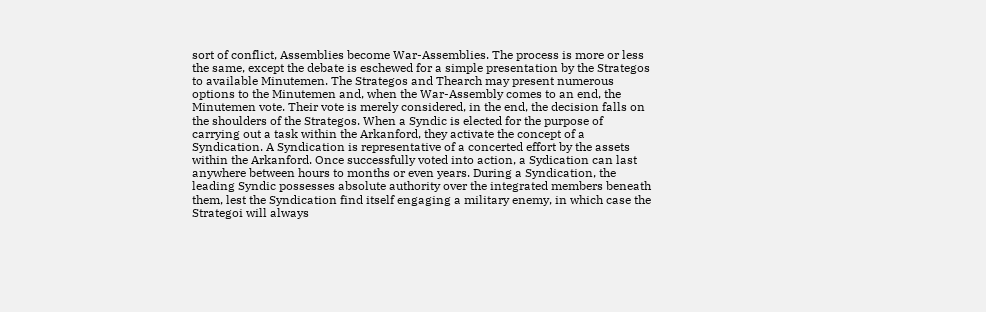sort of conflict, Assemblies become War-Assemblies. The process is more or less the same, except the debate is eschewed for a simple presentation by the Strategos to available Minutemen. The Strategos and Thearch may present numerous options to the Minutemen and, when the War-Assembly comes to an end, the Minutemen vote. Their vote is merely considered, in the end, the decision falls on the shoulders of the Strategos. When a Syndic is elected for the purpose of carrying out a task within the Arkanford, they activate the concept of a Syndication. A Syndication is representative of a concerted effort by the assets within the Arkanford. Once successfully voted into action, a Sydication can last anywhere between hours to months or even years. During a Syndication, the leading Syndic possesses absolute authority over the integrated members beneath them, lest the Syndication find itself engaging a military enemy, in which case the Strategoi will always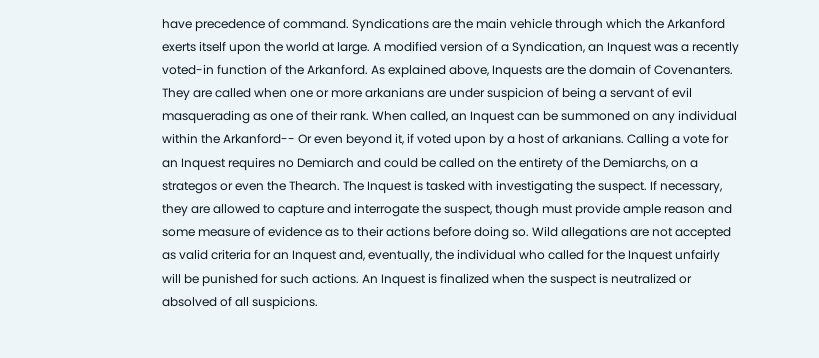have precedence of command. Syndications are the main vehicle through which the Arkanford exerts itself upon the world at large. A modified version of a Syndication, an Inquest was a recently voted-in function of the Arkanford. As explained above, Inquests are the domain of Covenanters. They are called when one or more arkanians are under suspicion of being a servant of evil masquerading as one of their rank. When called, an Inquest can be summoned on any individual within the Arkanford-- Or even beyond it, if voted upon by a host of arkanians. Calling a vote for an Inquest requires no Demiarch and could be called on the entirety of the Demiarchs, on a strategos or even the Thearch. The Inquest is tasked with investigating the suspect. If necessary, they are allowed to capture and interrogate the suspect, though must provide ample reason and some measure of evidence as to their actions before doing so. Wild allegations are not accepted as valid criteria for an Inquest and, eventually, the individual who called for the Inquest unfairly will be punished for such actions. An Inquest is finalized when the suspect is neutralized or absolved of all suspicions.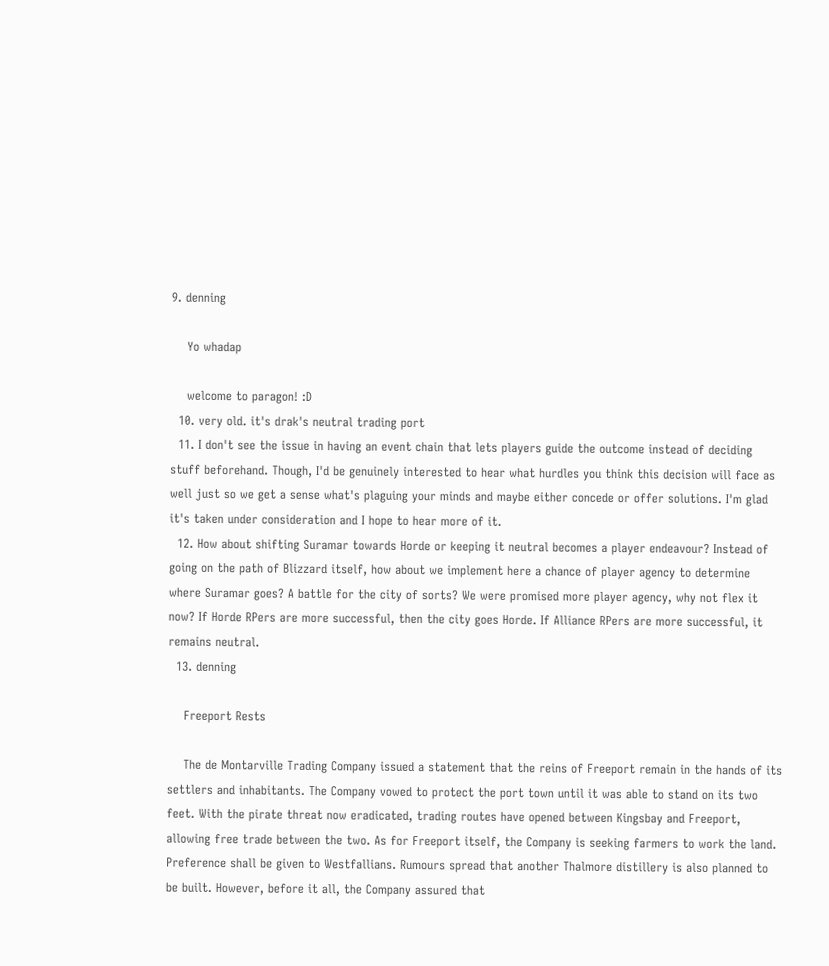9. denning

    Yo whadap

    welcome to paragon! :D
  10. very old. it's drak's neutral trading port
  11. I don't see the issue in having an event chain that lets players guide the outcome instead of deciding stuff beforehand. Though, I'd be genuinely interested to hear what hurdles you think this decision will face as well just so we get a sense what's plaguing your minds and maybe either concede or offer solutions. I'm glad it's taken under consideration and I hope to hear more of it.
  12. How about shifting Suramar towards Horde or keeping it neutral becomes a player endeavour? Instead of going on the path of Blizzard itself, how about we implement here a chance of player agency to determine where Suramar goes? A battle for the city of sorts? We were promised more player agency, why not flex it now? If Horde RPers are more successful, then the city goes Horde. If Alliance RPers are more successful, it remains neutral.
  13. denning

    Freeport Rests

    The de Montarville Trading Company issued a statement that the reins of Freeport remain in the hands of its settlers and inhabitants. The Company vowed to protect the port town until it was able to stand on its two feet. With the pirate threat now eradicated, trading routes have opened between Kingsbay and Freeport, allowing free trade between the two. As for Freeport itself, the Company is seeking farmers to work the land. Preference shall be given to Westfallians. Rumours spread that another Thalmore distillery is also planned to be built. However, before it all, the Company assured that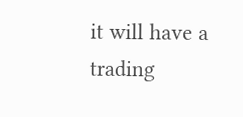it will have a trading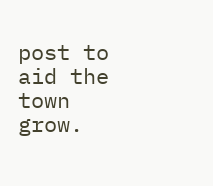post to aid the town grow.